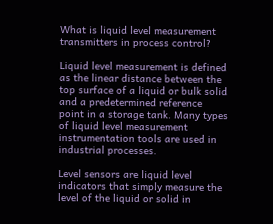What is liquid level measurement transmitters in process control?

Liquid level measurement is defined as the linear distance between the top surface of a liquid or bulk solid and a predetermined reference point in a storage tank. Many types of liquid level measurement instrumentation tools are used in industrial processes.

Level sensors are liquid level indicators that simply measure the level of the liquid or solid in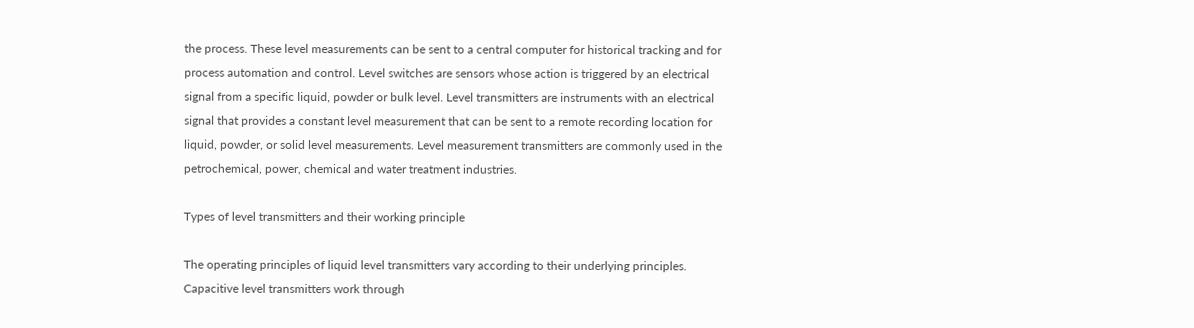the process. These level measurements can be sent to a central computer for historical tracking and for process automation and control. Level switches are sensors whose action is triggered by an electrical signal from a specific liquid, powder or bulk level. Level transmitters are instruments with an electrical signal that provides a constant level measurement that can be sent to a remote recording location for liquid, powder, or solid level measurements. Level measurement transmitters are commonly used in the petrochemical, power, chemical and water treatment industries.

Types of level transmitters and their working principle

The operating principles of liquid level transmitters vary according to their underlying principles. Capacitive level transmitters work through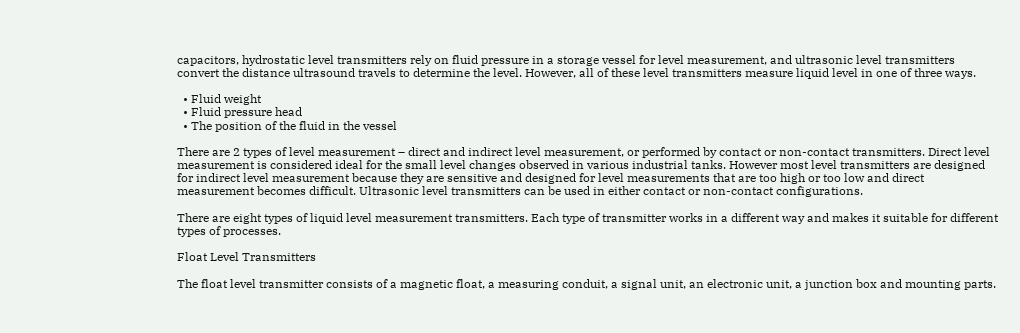capacitors, hydrostatic level transmitters rely on fluid pressure in a storage vessel for level measurement, and ultrasonic level transmitters convert the distance ultrasound travels to determine the level. However, all of these level transmitters measure liquid level in one of three ways.

  • Fluid weight
  • Fluid pressure head
  • The position of the fluid in the vessel

There are 2 types of level measurement – direct and indirect level measurement, or performed by contact or non-contact transmitters. Direct level measurement is considered ideal for the small level changes observed in various industrial tanks. However most level transmitters are designed for indirect level measurement because they are sensitive and designed for level measurements that are too high or too low and direct measurement becomes difficult. Ultrasonic level transmitters can be used in either contact or non-contact configurations.

There are eight types of liquid level measurement transmitters. Each type of transmitter works in a different way and makes it suitable for different types of processes.

Float Level Transmitters

The float level transmitter consists of a magnetic float, a measuring conduit, a signal unit, an electronic unit, a junction box and mounting parts.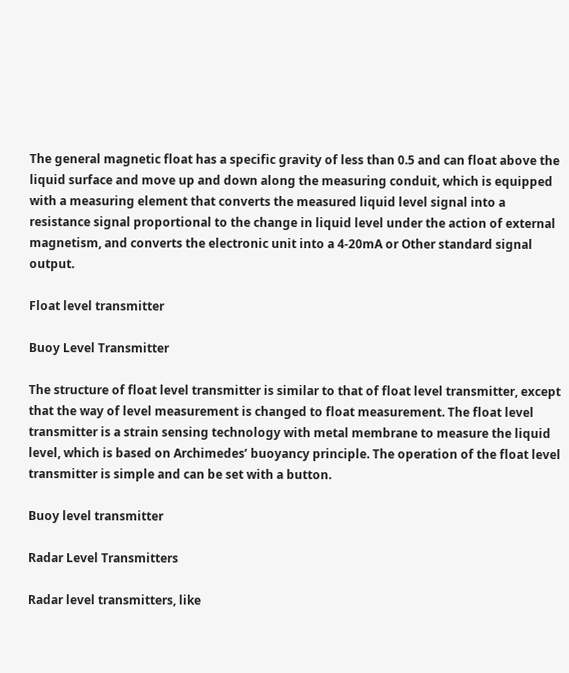The general magnetic float has a specific gravity of less than 0.5 and can float above the liquid surface and move up and down along the measuring conduit, which is equipped with a measuring element that converts the measured liquid level signal into a resistance signal proportional to the change in liquid level under the action of external magnetism, and converts the electronic unit into a 4-20mA or Other standard signal output.

Float level transmitter

Buoy Level Transmitter

The structure of float level transmitter is similar to that of float level transmitter, except that the way of level measurement is changed to float measurement. The float level transmitter is a strain sensing technology with metal membrane to measure the liquid level, which is based on Archimedes’ buoyancy principle. The operation of the float level transmitter is simple and can be set with a button.

Buoy level transmitter

Radar Level Transmitters

Radar level transmitters, like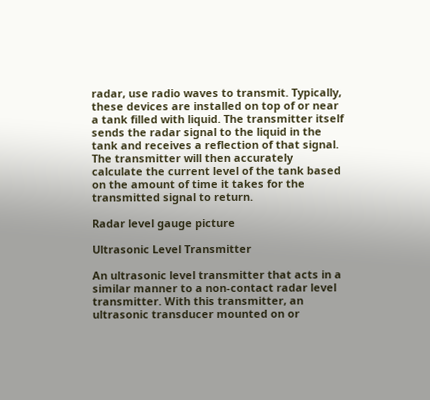radar, use radio waves to transmit. Typically, these devices are installed on top of or near a tank filled with liquid. The transmitter itself sends the radar signal to the liquid in the tank and receives a reflection of that signal. The transmitter will then accurately calculate the current level of the tank based on the amount of time it takes for the transmitted signal to return.

Radar level gauge picture

Ultrasonic Level Transmitter

An ultrasonic level transmitter that acts in a similar manner to a non-contact radar level transmitter. With this transmitter, an ultrasonic transducer mounted on or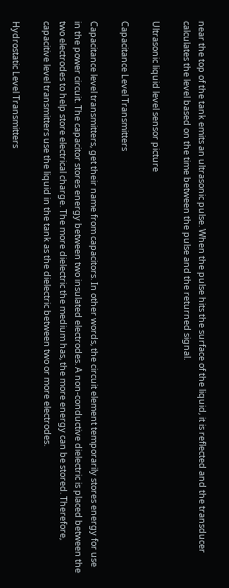near the top of the tank emits an ultrasonic pulse. When the pulse hits the surface of the liquid, it is reflected and the transducer calculates the level based on the time between the pulse and the returned signal.

Ultrasonic liquid level sensor picture

Capacitance Level Transmitters

Capacitance level transmitters, get their name from capacitors. In other words, the circuit element temporarily stores energy for use in the power circuit. The capacitor stores energy between two insulated electrodes. A non-conductive dielectric is placed between the two electrodes to help store electrical charge. The more dielectric the medium has, the more energy can be stored. Therefore, capacitive level transmitters use the liquid in the tank as the dielectric between two or more electrodes.

Hydrostatic Level Transmitters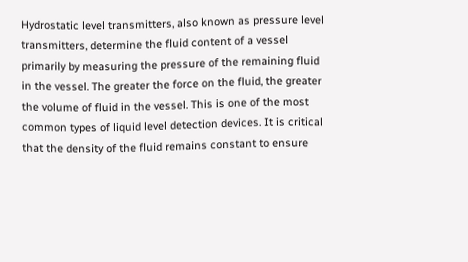Hydrostatic level transmitters, also known as pressure level transmitters, determine the fluid content of a vessel primarily by measuring the pressure of the remaining fluid in the vessel. The greater the force on the fluid, the greater the volume of fluid in the vessel. This is one of the most common types of liquid level detection devices. It is critical that the density of the fluid remains constant to ensure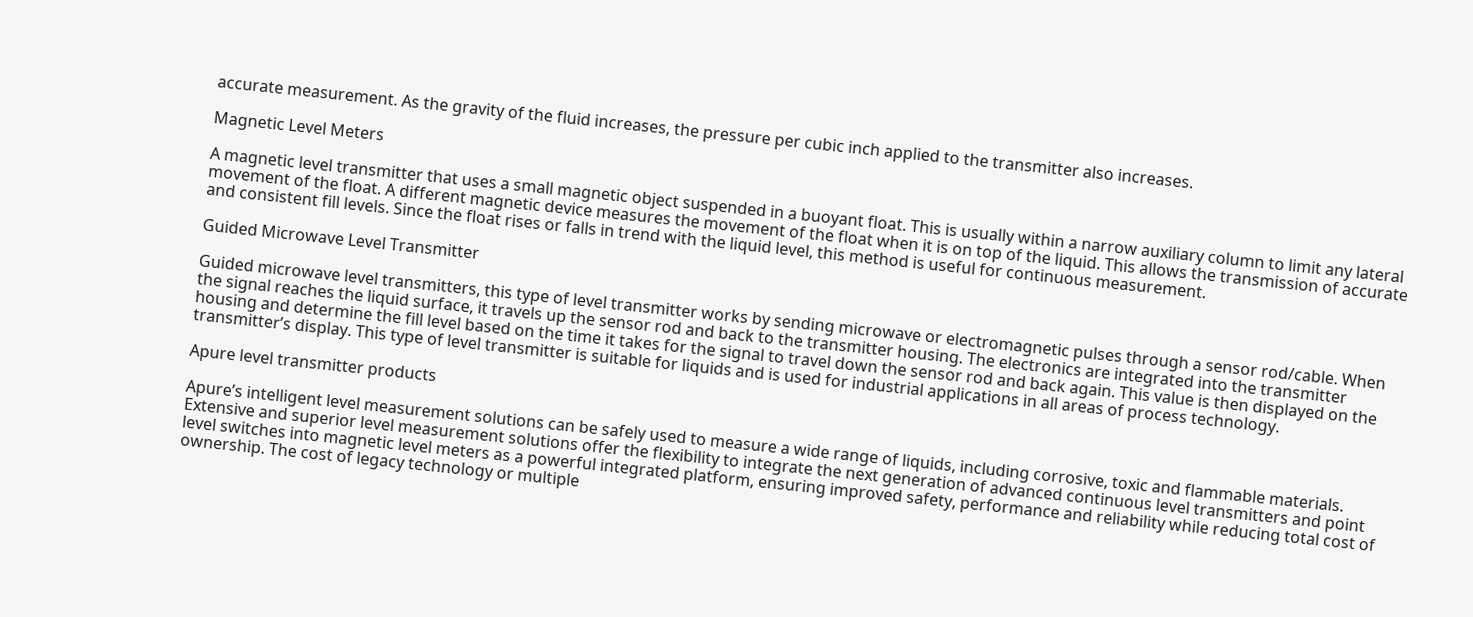accurate measurement. As the gravity of the fluid increases, the pressure per cubic inch applied to the transmitter also increases.

Magnetic Level Meters

A magnetic level transmitter that uses a small magnetic object suspended in a buoyant float. This is usually within a narrow auxiliary column to limit any lateral movement of the float. A different magnetic device measures the movement of the float when it is on top of the liquid. This allows the transmission of accurate and consistent fill levels. Since the float rises or falls in trend with the liquid level, this method is useful for continuous measurement.

Guided Microwave Level Transmitter

Guided microwave level transmitters, this type of level transmitter works by sending microwave or electromagnetic pulses through a sensor rod/cable. When the signal reaches the liquid surface, it travels up the sensor rod and back to the transmitter housing. The electronics are integrated into the transmitter housing and determine the fill level based on the time it takes for the signal to travel down the sensor rod and back again. This value is then displayed on the transmitter’s display. This type of level transmitter is suitable for liquids and is used for industrial applications in all areas of process technology.

Apure level transmitter products

Apure’s intelligent level measurement solutions can be safely used to measure a wide range of liquids, including corrosive, toxic and flammable materials. Extensive and superior level measurement solutions offer the flexibility to integrate the next generation of advanced continuous level transmitters and point level switches into magnetic level meters as a powerful integrated platform, ensuring improved safety, performance and reliability while reducing total cost of ownership. The cost of legacy technology or multiple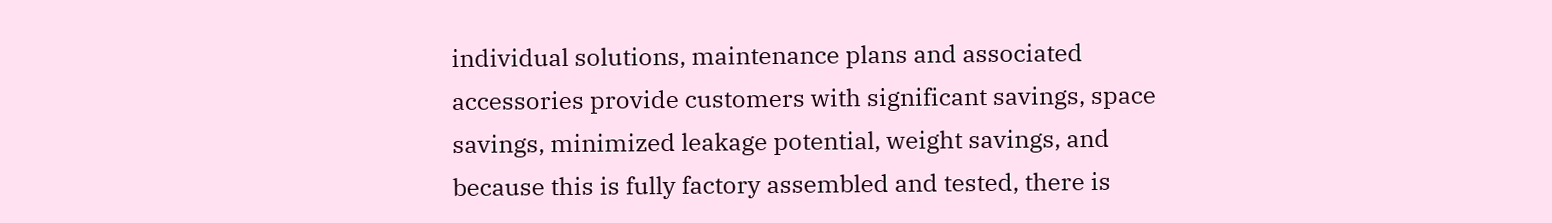individual solutions, maintenance plans and associated accessories provide customers with significant savings, space savings, minimized leakage potential, weight savings, and because this is fully factory assembled and tested, there is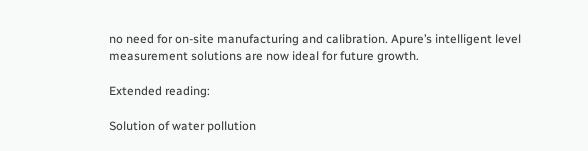no need for on-site manufacturing and calibration. Apure’s intelligent level measurement solutions are now ideal for future growth.

Extended reading:

Solution of water pollution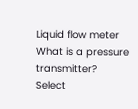Liquid flow meter
What is a pressure transmitter?
Select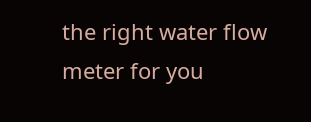the right water flow meter for you